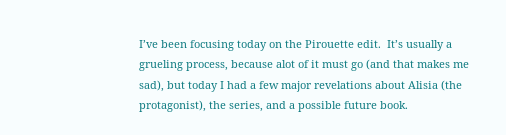I’ve been focusing today on the Pirouette edit.  It’s usually a grueling process, because alot of it must go (and that makes me sad), but today I had a few major revelations about Alisia (the protagonist), the series, and a possible future book.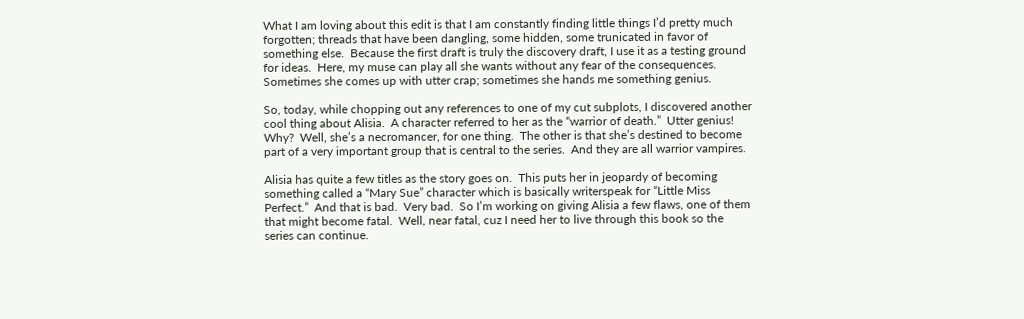What I am loving about this edit is that I am constantly finding little things I’d pretty much forgotten; threads that have been dangling, some hidden, some trunicated in favor of something else.  Because the first draft is truly the discovery draft, I use it as a testing ground for ideas.  Here, my muse can play all she wants without any fear of the consequences.  Sometimes she comes up with utter crap; sometimes she hands me something genius.

So, today, while chopping out any references to one of my cut subplots, I discovered another cool thing about Alisia.  A character referred to her as the “warrior of death.”  Utter genius!  Why?  Well, she’s a necromancer, for one thing.  The other is that she’s destined to become part of a very important group that is central to the series.  And they are all warrior vampires.

Alisia has quite a few titles as the story goes on.  This puts her in jeopardy of becoming something called a “Mary Sue” character which is basically writerspeak for “Little Miss Perfect.”  And that is bad.  Very bad.  So I’m working on giving Alisia a few flaws, one of them that might become fatal.  Well, near fatal, cuz I need her to live through this book so the series can continue.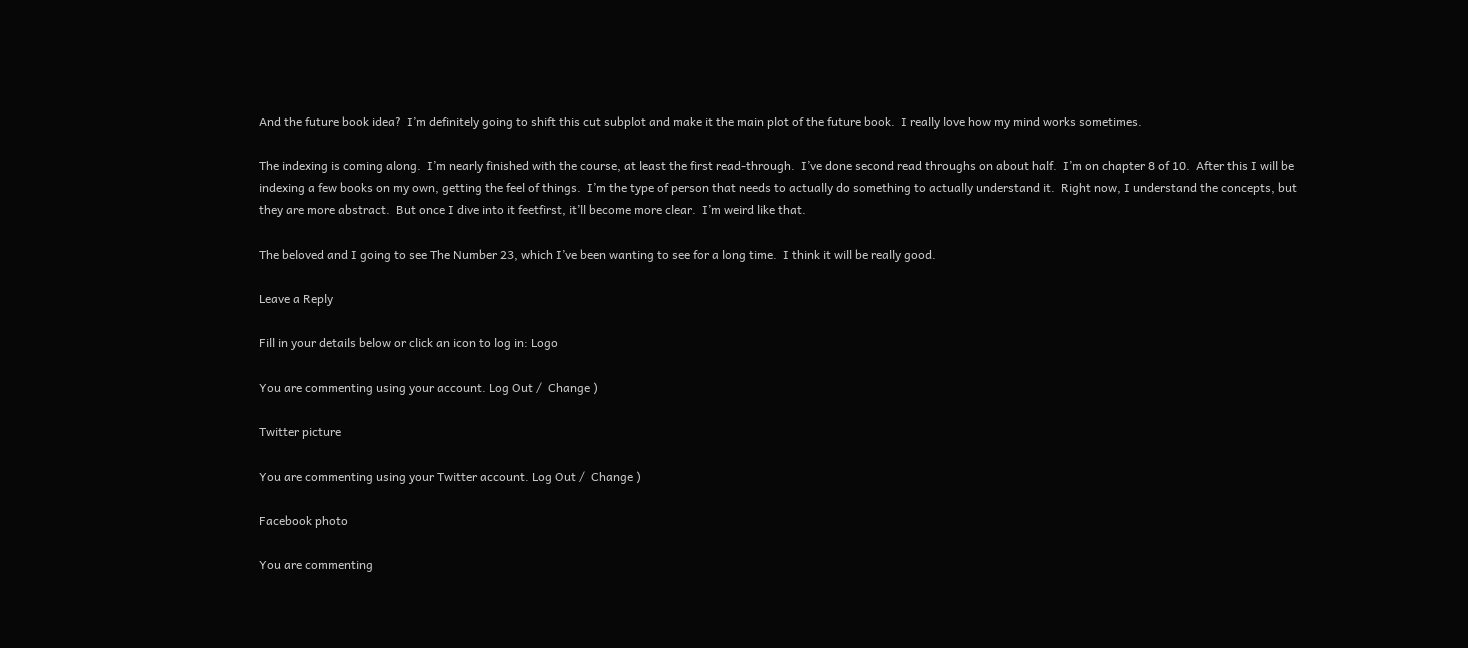And the future book idea?  I’m definitely going to shift this cut subplot and make it the main plot of the future book.  I really love how my mind works sometimes.

The indexing is coming along.  I’m nearly finished with the course, at least the first read-through.  I’ve done second read throughs on about half.  I’m on chapter 8 of 10.  After this I will be indexing a few books on my own, getting the feel of things.  I’m the type of person that needs to actually do something to actually understand it.  Right now, I understand the concepts, but they are more abstract.  But once I dive into it feetfirst, it’ll become more clear.  I’m weird like that.

The beloved and I going to see The Number 23, which I’ve been wanting to see for a long time.  I think it will be really good.

Leave a Reply

Fill in your details below or click an icon to log in: Logo

You are commenting using your account. Log Out /  Change )

Twitter picture

You are commenting using your Twitter account. Log Out /  Change )

Facebook photo

You are commenting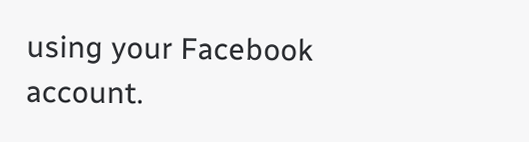using your Facebook account.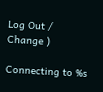Log Out /  Change )

Connecting to %s